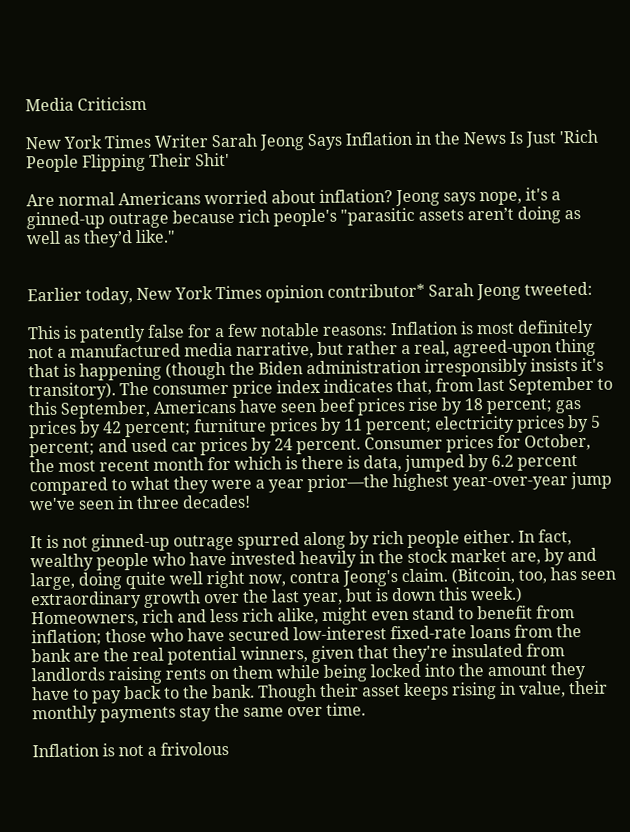Media Criticism

New York Times Writer Sarah Jeong Says Inflation in the News Is Just 'Rich People Flipping Their Shit'

Are normal Americans worried about inflation? Jeong says nope, it's a ginned-up outrage because rich people's "parasitic assets aren’t doing as well as they’d like."


Earlier today, New York Times opinion contributor* Sarah Jeong tweeted:

This is patently false for a few notable reasons: Inflation is most definitely not a manufactured media narrative, but rather a real, agreed-upon thing that is happening (though the Biden administration irresponsibly insists it's transitory). The consumer price index indicates that, from last September to this September, Americans have seen beef prices rise by 18 percent; gas prices by 42 percent; furniture prices by 11 percent; electricity prices by 5 percent; and used car prices by 24 percent. Consumer prices for October, the most recent month for which is there is data, jumped by 6.2 percent compared to what they were a year prior—the highest year-over-year jump we've seen in three decades!

It is not ginned-up outrage spurred along by rich people either. In fact, wealthy people who have invested heavily in the stock market are, by and large, doing quite well right now, contra Jeong's claim. (Bitcoin, too, has seen extraordinary growth over the last year, but is down this week.) Homeowners, rich and less rich alike, might even stand to benefit from inflation; those who have secured low-interest fixed-rate loans from the bank are the real potential winners, given that they're insulated from landlords raising rents on them while being locked into the amount they have to pay back to the bank. Though their asset keeps rising in value, their monthly payments stay the same over time.

Inflation is not a frivolous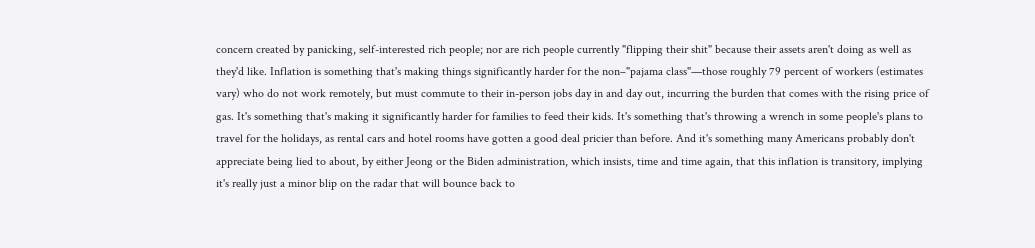concern created by panicking, self-interested rich people; nor are rich people currently "flipping their shit" because their assets aren't doing as well as they'd like. Inflation is something that's making things significantly harder for the non–"pajama class"—those roughly 79 percent of workers (estimates vary) who do not work remotely, but must commute to their in-person jobs day in and day out, incurring the burden that comes with the rising price of gas. It's something that's making it significantly harder for families to feed their kids. It's something that's throwing a wrench in some people's plans to travel for the holidays, as rental cars and hotel rooms have gotten a good deal pricier than before. And it's something many Americans probably don't appreciate being lied to about, by either Jeong or the Biden administration, which insists, time and time again, that this inflation is transitory, implying it's really just a minor blip on the radar that will bounce back to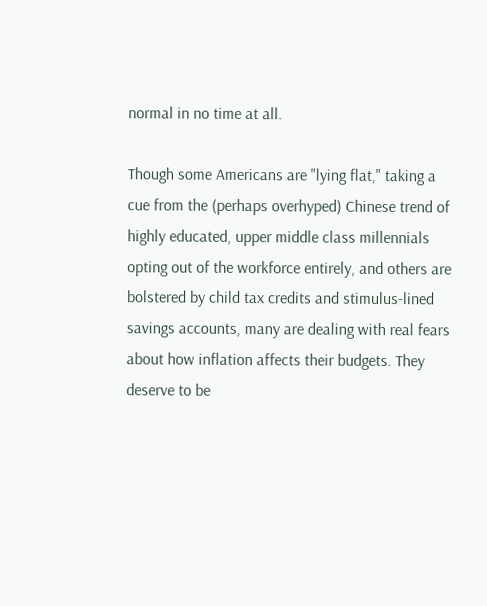normal in no time at all.

Though some Americans are "lying flat," taking a cue from the (perhaps overhyped) Chinese trend of highly educated, upper middle class millennials opting out of the workforce entirely, and others are bolstered by child tax credits and stimulus-lined savings accounts, many are dealing with real fears about how inflation affects their budgets. They deserve to be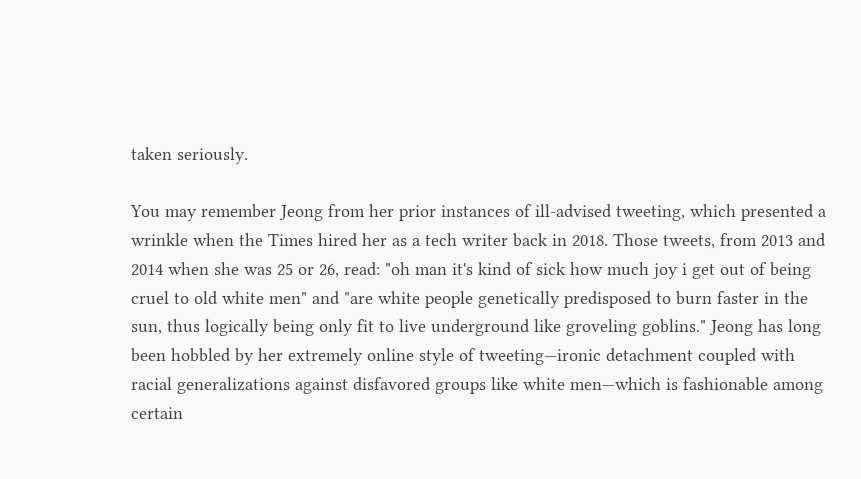taken seriously.

You may remember Jeong from her prior instances of ill-advised tweeting, which presented a wrinkle when the Times hired her as a tech writer back in 2018. Those tweets, from 2013 and 2014 when she was 25 or 26, read: "oh man it's kind of sick how much joy i get out of being cruel to old white men" and "are white people genetically predisposed to burn faster in the sun, thus logically being only fit to live underground like groveling goblins." Jeong has long been hobbled by her extremely online style of tweeting—ironic detachment coupled with racial generalizations against disfavored groups like white men—which is fashionable among certain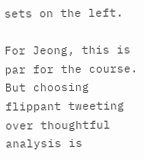sets on the left.

For Jeong, this is par for the course. But choosing flippant tweeting over thoughtful analysis is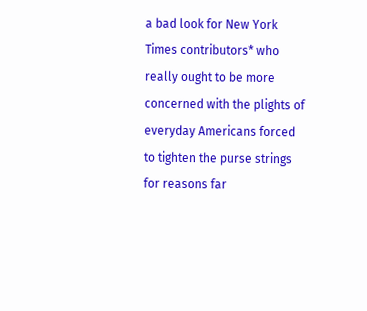a bad look for New York Times contributors* who really ought to be more concerned with the plights of everyday Americans forced to tighten the purse strings for reasons far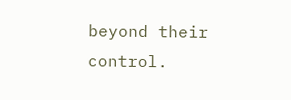beyond their control.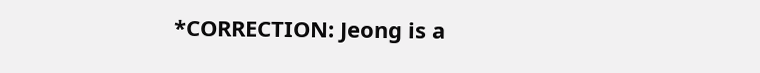*CORRECTION: Jeong is a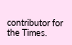contributor for the Times.